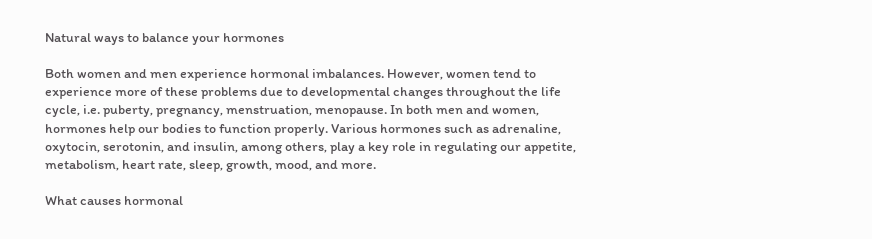Natural ways to balance your hormones

Both women and men experience hormonal imbalances. However, women tend to experience more of these problems due to developmental changes throughout the life cycle, i.e. puberty, pregnancy, menstruation, menopause. In both men and women, hormones help our bodies to function properly. Various hormones such as adrenaline, oxytocin, serotonin, and insulin, among others, play a key role in regulating our appetite, metabolism, heart rate, sleep, growth, mood, and more.

What causes hormonal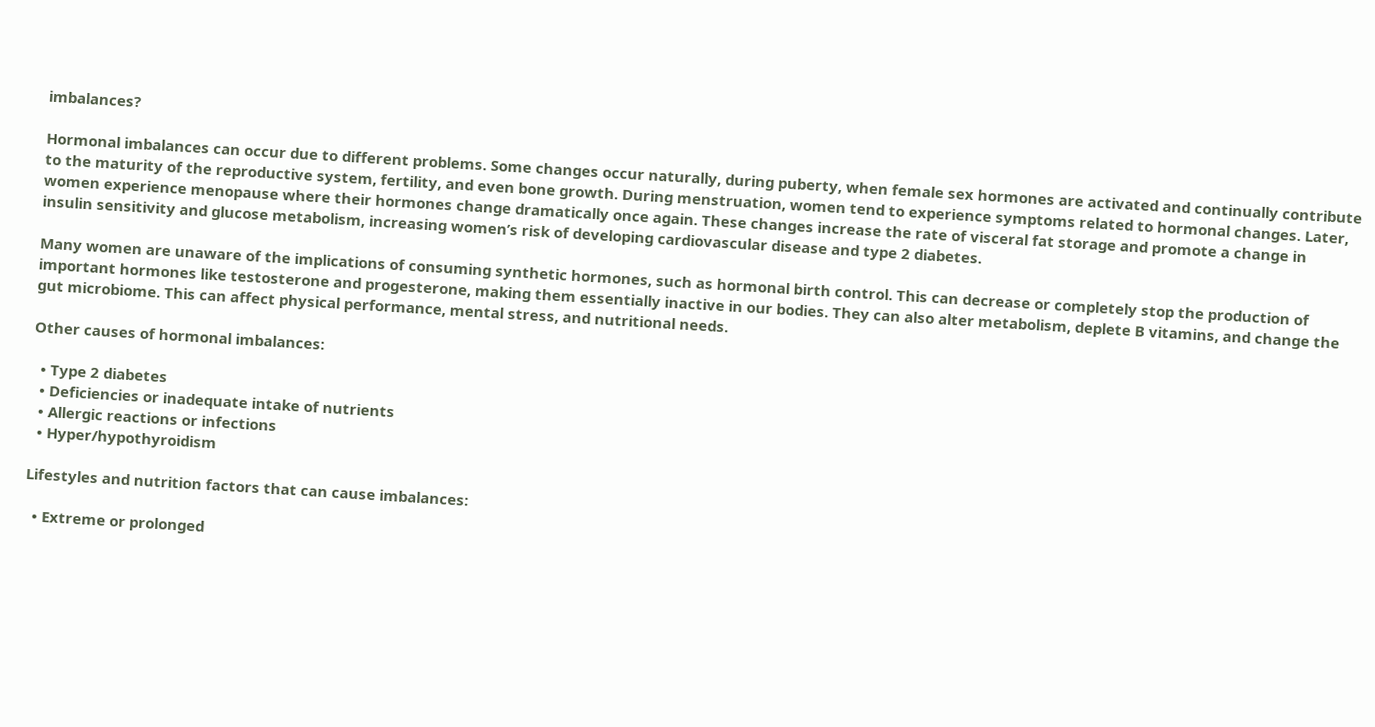imbalances?

Hormonal imbalances can occur due to different problems. Some changes occur naturally, during puberty, when female sex hormones are activated and continually contribute to the maturity of the reproductive system, fertility, and even bone growth. During menstruation, women tend to experience symptoms related to hormonal changes. Later, women experience menopause where their hormones change dramatically once again. These changes increase the rate of visceral fat storage and promote a change in insulin sensitivity and glucose metabolism, increasing women’s risk of developing cardiovascular disease and type 2 diabetes.

Many women are unaware of the implications of consuming synthetic hormones, such as hormonal birth control. This can decrease or completely stop the production of important hormones like testosterone and progesterone, making them essentially inactive in our bodies. They can also alter metabolism, deplete B vitamins, and change the gut microbiome. This can affect physical performance, mental stress, and nutritional needs.

Other causes of hormonal imbalances:

  • Type 2 diabetes
  • Deficiencies or inadequate intake of nutrients
  • Allergic reactions or infections
  • Hyper/hypothyroidism

Lifestyles and nutrition factors that can cause imbalances:

  • Extreme or prolonged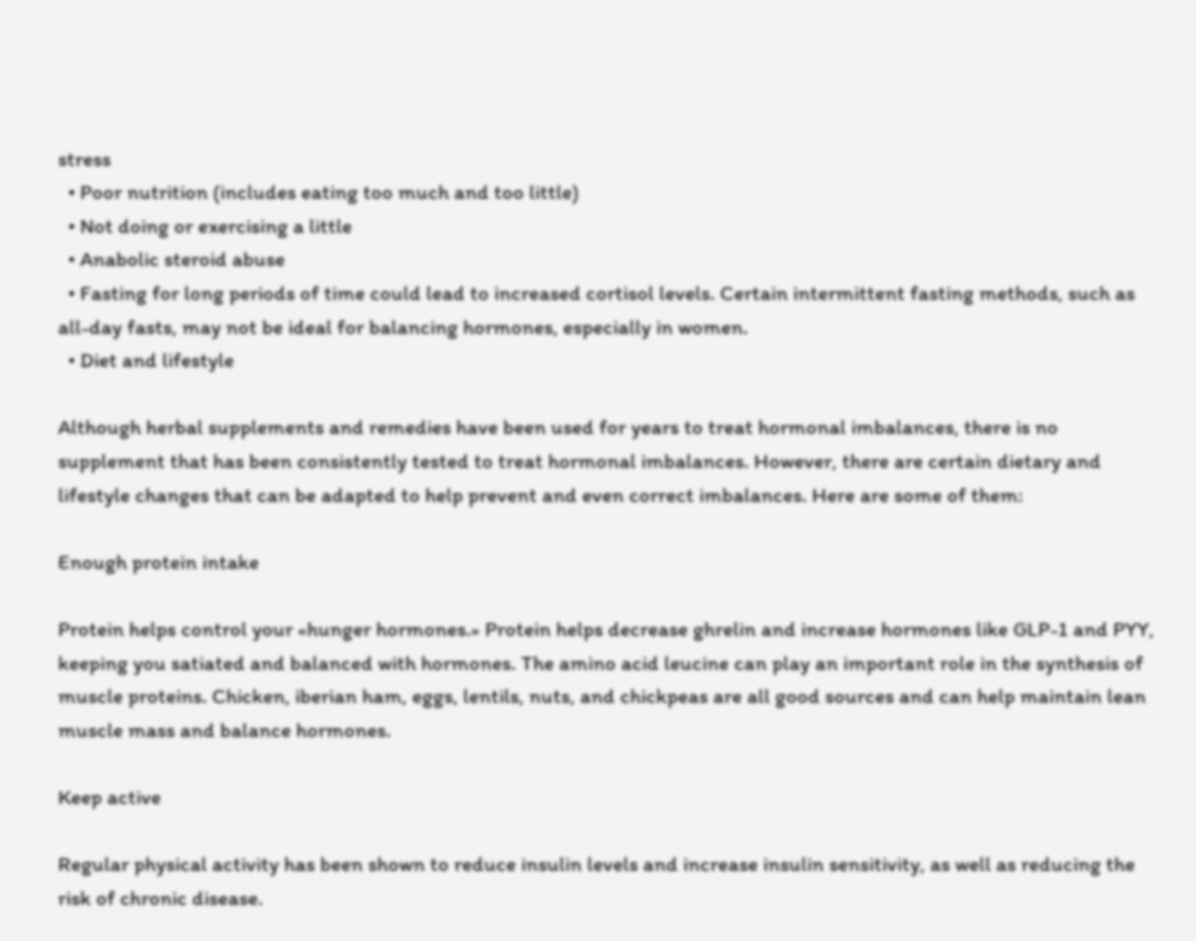stress
  • Poor nutrition (includes eating too much and too little)
  • Not doing or exercising a little
  • Anabolic steroid abuse
  • Fasting for long periods of time could lead to increased cortisol levels. Certain intermittent fasting methods, such as all-day fasts, may not be ideal for balancing hormones, especially in women.
  • Diet and lifestyle

Although herbal supplements and remedies have been used for years to treat hormonal imbalances, there is no supplement that has been consistently tested to treat hormonal imbalances. However, there are certain dietary and lifestyle changes that can be adapted to help prevent and even correct imbalances. Here are some of them:

Enough protein intake

Protein helps control your «hunger hormones.» Protein helps decrease ghrelin and increase hormones like GLP-1 and PYY, keeping you satiated and balanced with hormones. The amino acid leucine can play an important role in the synthesis of muscle proteins. Chicken, iberian ham, eggs, lentils, nuts, and chickpeas are all good sources and can help maintain lean muscle mass and balance hormones.

Keep active

Regular physical activity has been shown to reduce insulin levels and increase insulin sensitivity, as well as reducing the risk of chronic disease.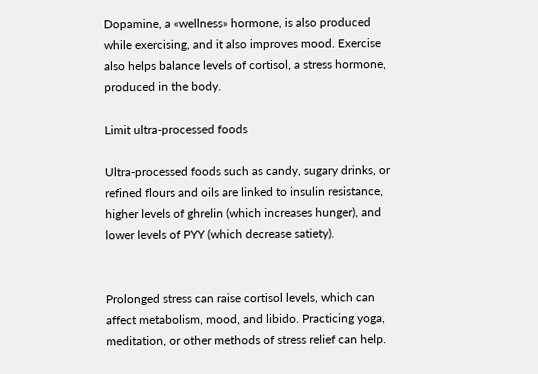Dopamine, a «wellness» hormone, is also produced while exercising, and it also improves mood. Exercise also helps balance levels of cortisol, a stress hormone, produced in the body.

Limit ultra-processed foods

Ultra-processed foods such as candy, sugary drinks, or refined flours and oils are linked to insulin resistance, higher levels of ghrelin (which increases hunger), and lower levels of PYY (which decrease satiety).


Prolonged stress can raise cortisol levels, which can affect metabolism, mood, and libido. Practicing yoga, meditation, or other methods of stress relief can help.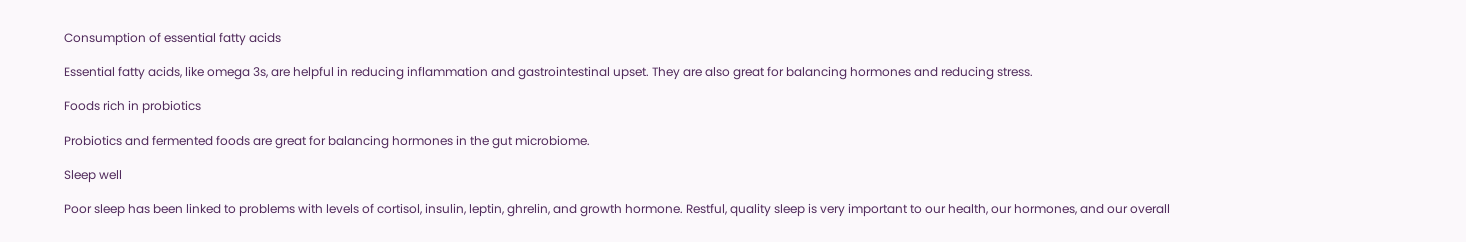Consumption of essential fatty acids

Essential fatty acids, like omega 3s, are helpful in reducing inflammation and gastrointestinal upset. They are also great for balancing hormones and reducing stress.

Foods rich in probiotics

Probiotics and fermented foods are great for balancing hormones in the gut microbiome.

Sleep well

Poor sleep has been linked to problems with levels of cortisol, insulin, leptin, ghrelin, and growth hormone. Restful, quality sleep is very important to our health, our hormones, and our overall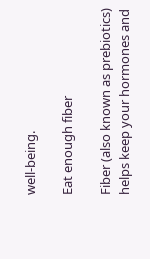well-being.

Eat enough fiber

Fiber (also known as prebiotics) helps keep your hormones and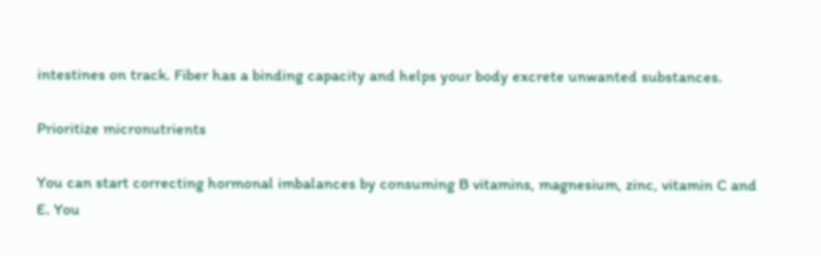intestines on track. Fiber has a binding capacity and helps your body excrete unwanted substances.

Prioritize micronutrients

You can start correcting hormonal imbalances by consuming B vitamins, magnesium, zinc, vitamin C and E. You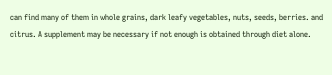can find many of them in whole grains, dark leafy vegetables, nuts, seeds, berries. and citrus. A supplement may be necessary if not enough is obtained through diet alone.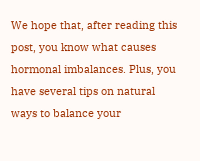We hope that, after reading this post, you know what causes hormonal imbalances. Plus, you have several tips on natural ways to balance your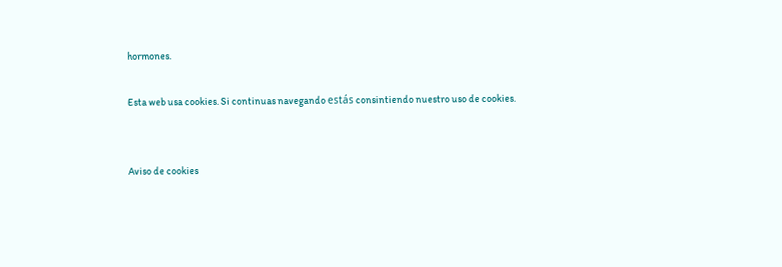hormones.

Esta web usa cookies. Si continuas navegando estás consintiendo nuestro uso de cookies.


Aviso de cookies